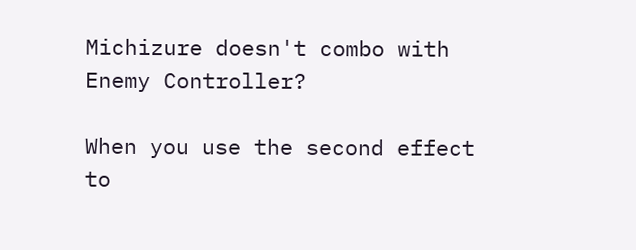Michizure doesn't combo with Enemy Controller?

When you use the second effect to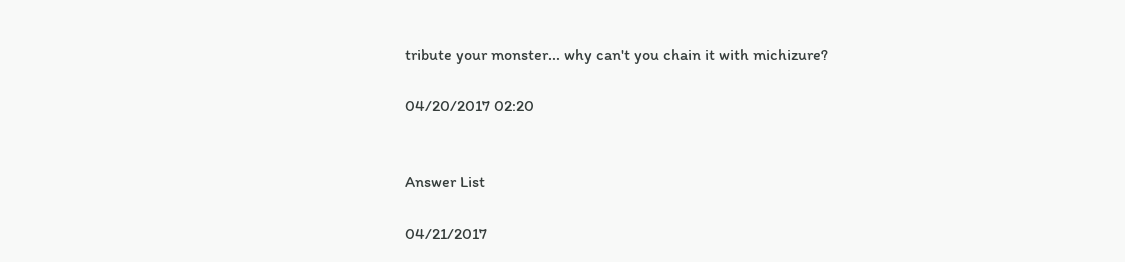tribute your monster... why can't you chain it with michizure?

04/20/2017 02:20


Answer List

04/21/2017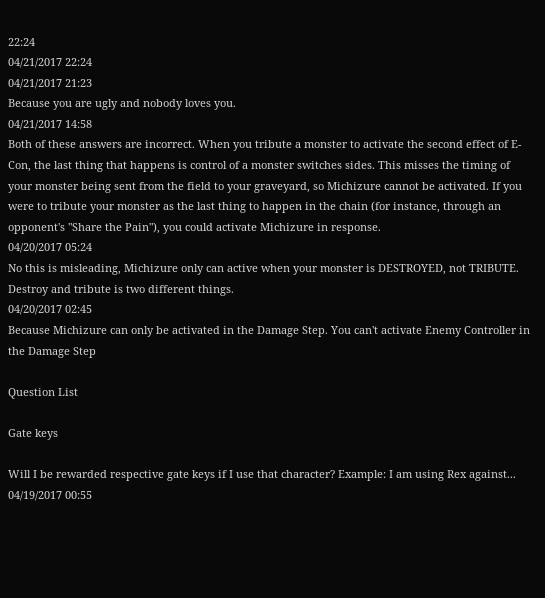22:24
04/21/2017 22:24
04/21/2017 21:23
Because you are ugly and nobody loves you.
04/21/2017 14:58
Both of these answers are incorrect. When you tribute a monster to activate the second effect of E-Con, the last thing that happens is control of a monster switches sides. This misses the timing of your monster being sent from the field to your graveyard, so Michizure cannot be activated. If you were to tribute your monster as the last thing to happen in the chain (for instance, through an opponent's "Share the Pain"), you could activate Michizure in response.
04/20/2017 05:24
No this is misleading, Michizure only can active when your monster is DESTROYED, not TRIBUTE. Destroy and tribute is two different things.
04/20/2017 02:45
Because Michizure can only be activated in the Damage Step. You can't activate Enemy Controller in the Damage Step

Question List

Gate keys

Will I be rewarded respective gate keys if I use that character? Example: I am using Rex against...
04/19/2017 00:55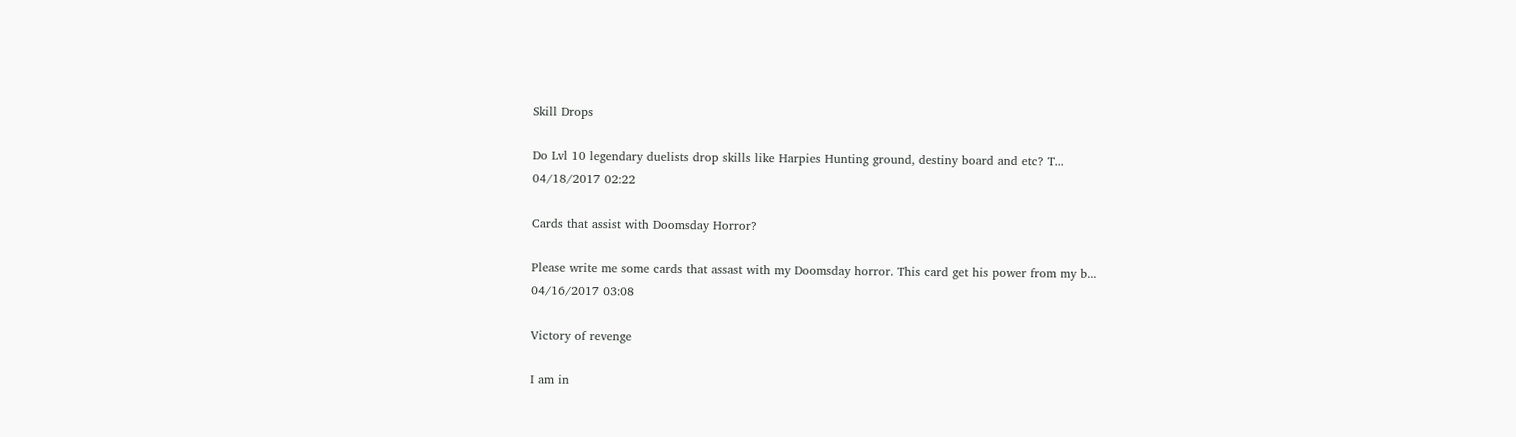Skill Drops

Do Lvl 10 legendary duelists drop skills like Harpies Hunting ground, destiny board and etc? T...
04/18/2017 02:22

Cards that assist with Doomsday Horror?

Please write me some cards that assast with my Doomsday horror. This card get his power from my b...
04/16/2017 03:08

Victory of revenge

I am in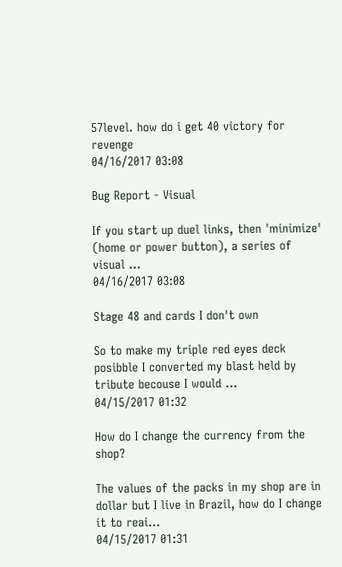57level. how do i get 40 victory for revenge
04/16/2017 03:08

Bug Report - Visual

If you start up duel links, then 'minimize' (home or power button), a series of visual ...
04/16/2017 03:08

Stage 48 and cards I don't own

So to make my triple red eyes deck posibble I converted my blast held by tribute becouse I would ...
04/15/2017 01:32

How do I change the currency from the shop?

The values of the packs in my shop are in dollar but I live in Brazil, how do I change it to reai...
04/15/2017 01:31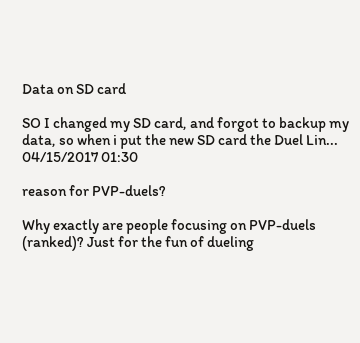Data on SD card

SO I changed my SD card, and forgot to backup my data, so when i put the new SD card the Duel Lin...
04/15/2017 01:30

reason for PVP-duels?

Why exactly are people focusing on PVP-duels (ranked)? Just for the fun of dueling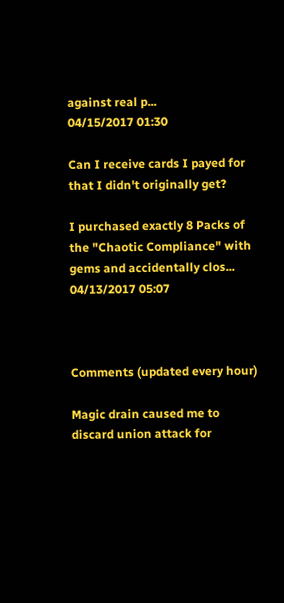against real p...
04/15/2017 01:30

Can I receive cards I payed for that I didn't originally get?

I purchased exactly 8 Packs of the "Chaotic Compliance" with gems and accidentally clos...
04/13/2017 05:07



Comments (updated every hour)

Magic drain caused me to discard union attack for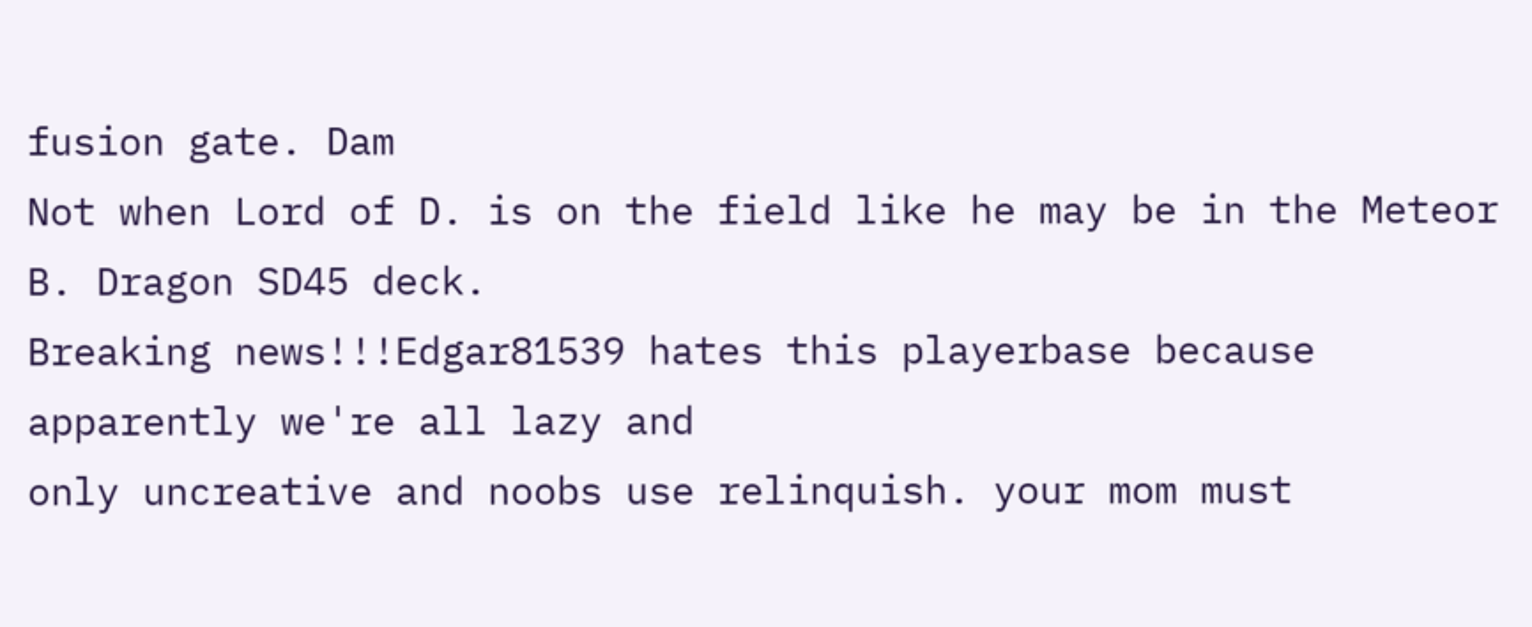fusion gate. Dam
Not when Lord of D. is on the field like he may be in the Meteor B. Dragon SD45 deck.
Breaking news!!!Edgar81539 hates this playerbase because apparently we're all lazy and
only uncreative and noobs use relinquish. your mom must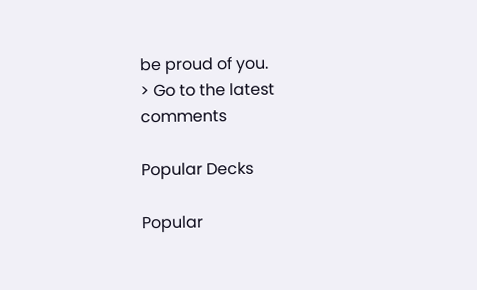be proud of you.
> Go to the latest comments

Popular Decks

Popular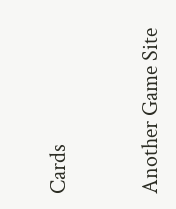Cards


Another Game Site